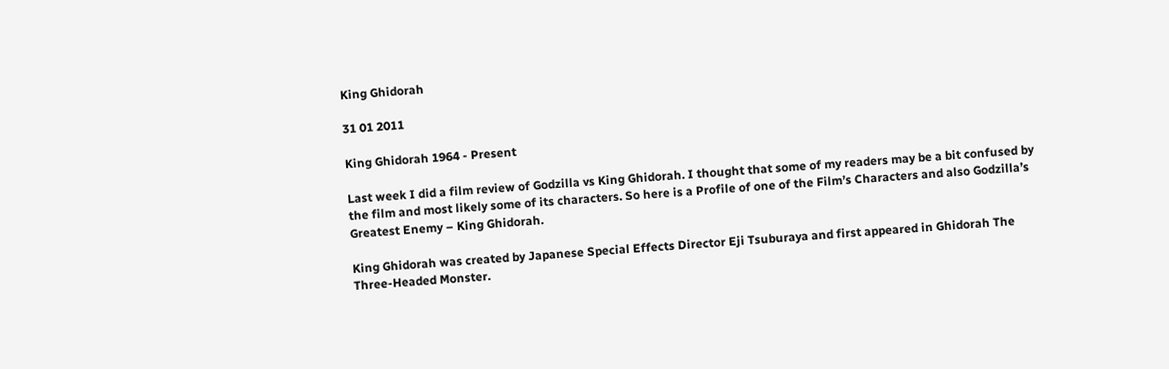King Ghidorah

31 01 2011

King Ghidorah 1964 - Present

Last week I did a film review of Godzilla vs King Ghidorah. I thought that some of my readers may be a bit confused by the film and most likely some of its characters. So here is a Profile of one of the Film’s Characters and also Godzilla’s Greatest Enemy – King Ghidorah.

King Ghidorah was created by Japanese Special Effects Director Eji Tsuburaya and first appeared in Ghidorah The Three-Headed Monster.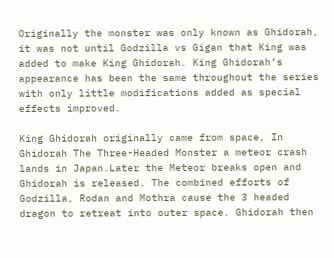Originally the monster was only known as Ghidorah, it was not until Godzilla vs Gigan that King was added to make King Ghidorah. King Ghidorah’s appearance has been the same throughout the series with only little modifications added as special effects improved.

King Ghidorah originally came from space, In Ghidorah The Three-Headed Monster a meteor crash lands in Japan.Later the Meteor breaks open and Ghidorah is released. The combined efforts of Godzilla, Rodan and Mothra cause the 3 headed dragon to retreat into outer space. Ghidorah then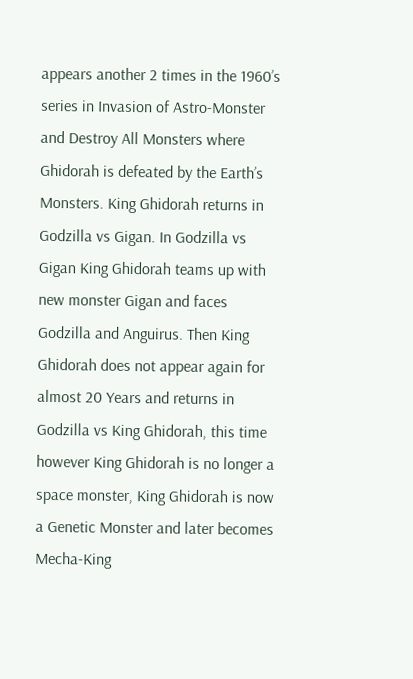appears another 2 times in the 1960’s series in Invasion of Astro-Monster and Destroy All Monsters where Ghidorah is defeated by the Earth’s Monsters. King Ghidorah returns in Godzilla vs Gigan. In Godzilla vs Gigan King Ghidorah teams up with new monster Gigan and faces Godzilla and Anguirus. Then King Ghidorah does not appear again for almost 20 Years and returns in Godzilla vs King Ghidorah, this time however King Ghidorah is no longer a space monster, King Ghidorah is now a Genetic Monster and later becomes Mecha-King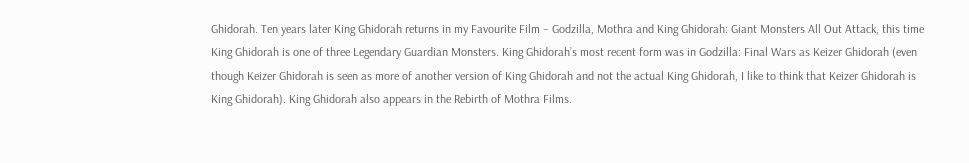Ghidorah. Ten years later King Ghidorah returns in my Favourite Film – Godzilla, Mothra and King Ghidorah: Giant Monsters All Out Attack, this time King Ghidorah is one of three Legendary Guardian Monsters. King Ghidorah’s most recent form was in Godzilla: Final Wars as Keizer Ghidorah (even though Keizer Ghidorah is seen as more of another version of King Ghidorah and not the actual King Ghidorah, I like to think that Keizer Ghidorah is King Ghidorah). King Ghidorah also appears in the Rebirth of Mothra Films.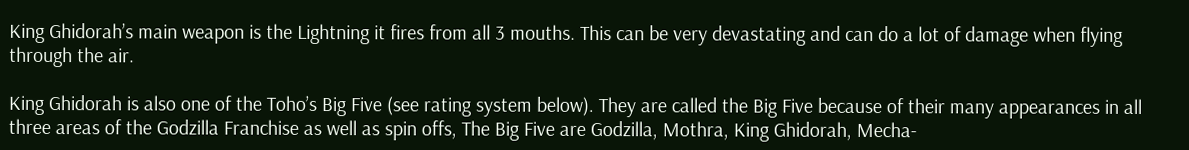King Ghidorah’s main weapon is the Lightning it fires from all 3 mouths. This can be very devastating and can do a lot of damage when flying through the air.

King Ghidorah is also one of the Toho’s Big Five (see rating system below). They are called the Big Five because of their many appearances in all three areas of the Godzilla Franchise as well as spin offs, The Big Five are Godzilla, Mothra, King Ghidorah, Mecha-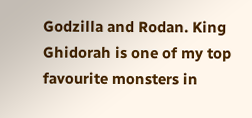Godzilla and Rodan. King Ghidorah is one of my top favourite monsters in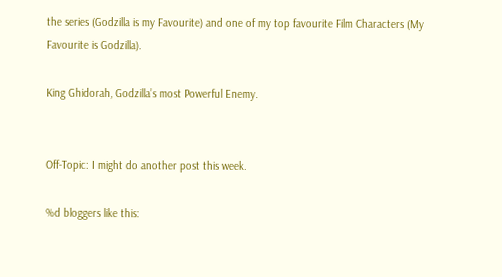the series (Godzilla is my Favourite) and one of my top favourite Film Characters (My Favourite is Godzilla).

King Ghidorah, Godzilla’s most Powerful Enemy.


Off-Topic: I might do another post this week.

%d bloggers like this: